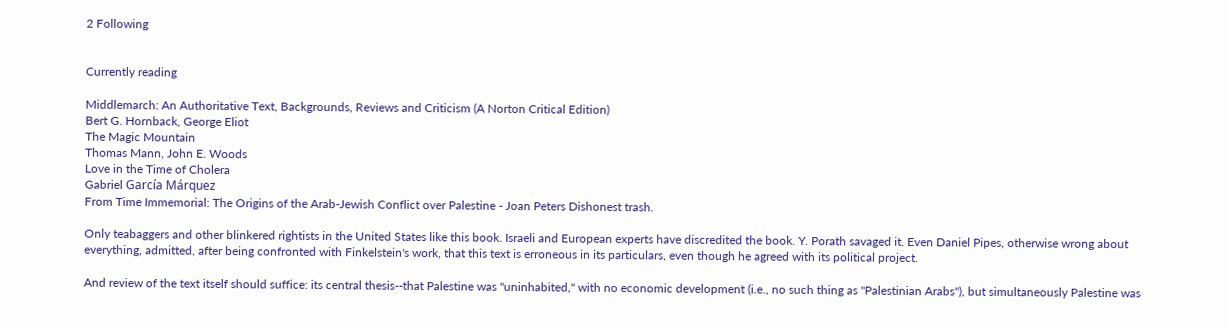2 Following


Currently reading

Middlemarch: An Authoritative Text, Backgrounds, Reviews and Criticism (A Norton Critical Edition)
Bert G. Hornback, George Eliot
The Magic Mountain
Thomas Mann, John E. Woods
Love in the Time of Cholera
Gabriel García Márquez
From Time Immemorial: The Origins of the Arab-Jewish Conflict over Palestine - Joan Peters Dishonest trash.

Only teabaggers and other blinkered rightists in the United States like this book. Israeli and European experts have discredited the book. Y. Porath savaged it. Even Daniel Pipes, otherwise wrong about everything, admitted, after being confronted with Finkelstein's work, that this text is erroneous in its particulars, even though he agreed with its political project.

And review of the text itself should suffice: its central thesis--that Palestine was "uninhabited," with no economic development (i.e., no such thing as "Palestinian Arabs"), but simultaneously Palestine was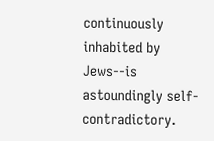continuously inhabited by Jews--is astoundingly self-contradictory.